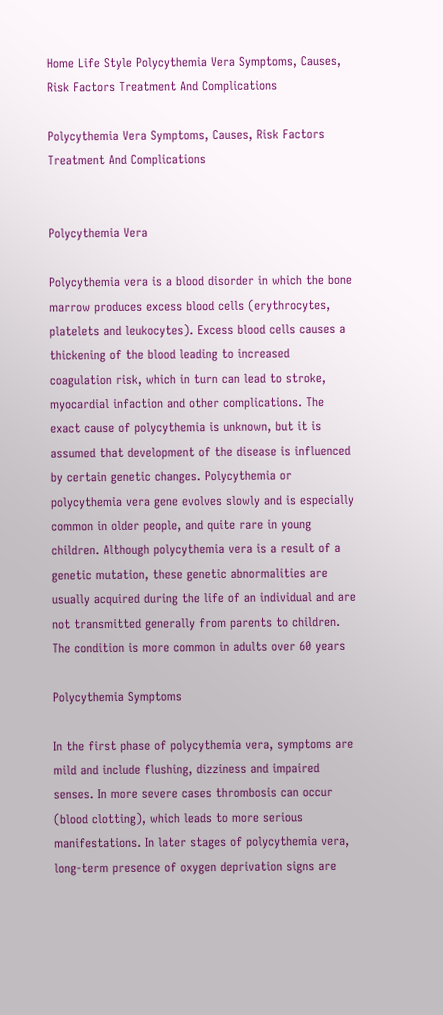Home Life Style Polycythemia Vera Symptoms, Causes, Risk Factors Treatment And Complications

Polycythemia Vera Symptoms, Causes, Risk Factors Treatment And Complications


Polycythemia Vera

Polycythemia vera is a blood disorder in which the bone marrow produces excess blood cells (erythrocytes, platelets and leukocytes). Excess blood cells causes a thickening of the blood leading to increased coagulation risk, which in turn can lead to stroke, myocardial infaction and other complications. The exact cause of polycythemia is unknown, but it is assumed that development of the disease is influenced by certain genetic changes. Polycythemia or polycythemia vera gene evolves slowly and is especially common in older people, and quite rare in young children. Although polycythemia vera is a result of a genetic mutation, these genetic abnormalities are usually acquired during the life of an individual and are not transmitted generally from parents to children. The condition is more common in adults over 60 years

Polycythemia Symptoms

In the first phase of polycythemia vera, symptoms are mild and include flushing, dizziness and impaired senses. In more severe cases thrombosis can occur (blood clotting), which leads to more serious manifestations. In later stages of polycythemia vera, long-term presence of oxygen deprivation signs are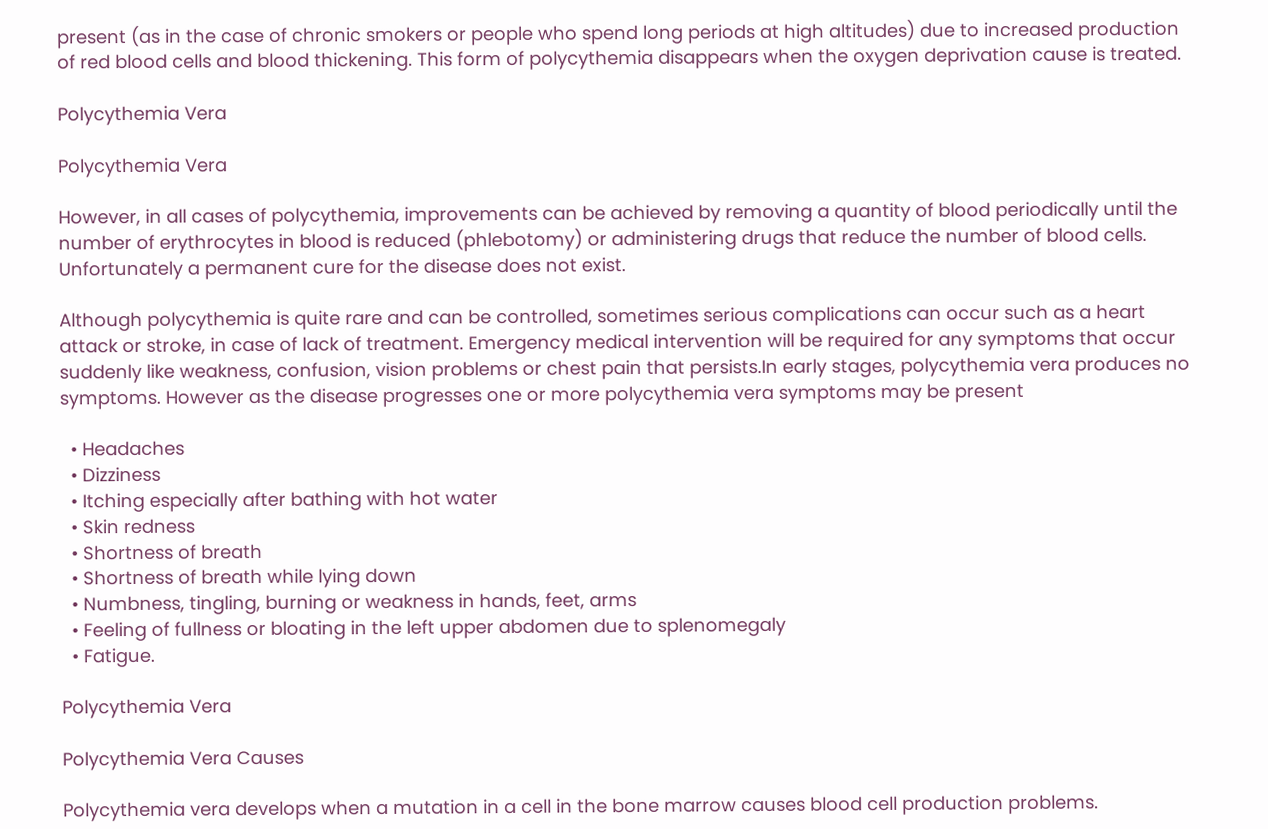present (as in the case of chronic smokers or people who spend long periods at high altitudes) due to increased production of red blood cells and blood thickening. This form of polycythemia disappears when the oxygen deprivation cause is treated.

Polycythemia Vera

Polycythemia Vera

However, in all cases of polycythemia, improvements can be achieved by removing a quantity of blood periodically until the number of erythrocytes in blood is reduced (phlebotomy) or administering drugs that reduce the number of blood cells. Unfortunately a permanent cure for the disease does not exist.

Although polycythemia is quite rare and can be controlled, sometimes serious complications can occur such as a heart attack or stroke, in case of lack of treatment. Emergency medical intervention will be required for any symptoms that occur suddenly like weakness, confusion, vision problems or chest pain that persists.In early stages, polycythemia vera produces no symptoms. However as the disease progresses one or more polycythemia vera symptoms may be present

  • Headaches
  • Dizziness
  • Itching especially after bathing with hot water
  • Skin redness
  • Shortness of breath
  • Shortness of breath while lying down
  • Numbness, tingling, burning or weakness in hands, feet, arms
  • Feeling of fullness or bloating in the left upper abdomen due to splenomegaly
  • Fatigue.

Polycythemia Vera

Polycythemia Vera Causes

Polycythemia vera develops when a mutation in a cell in the bone marrow causes blood cell production problems.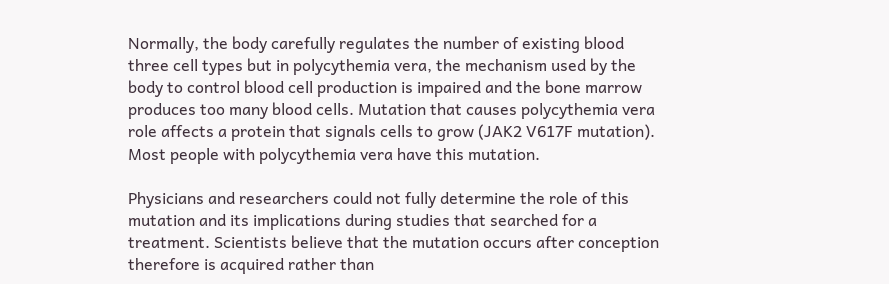Normally, the body carefully regulates the number of existing blood three cell types but in polycythemia vera, the mechanism used by the body to control blood cell production is impaired and the bone marrow produces too many blood cells. Mutation that causes polycythemia vera role affects a protein that signals cells to grow (JAK2 V617F mutation). Most people with polycythemia vera have this mutation.

Physicians and researchers could not fully determine the role of this mutation and its implications during studies that searched for a treatment. Scientists believe that the mutation occurs after conception therefore is acquired rather than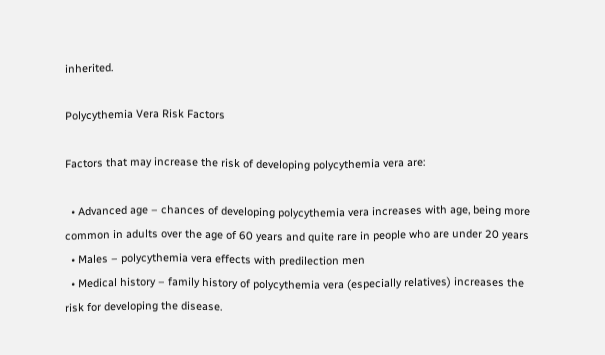inherited.

Polycythemia Vera Risk Factors

Factors that may increase the risk of developing polycythemia vera are:

  • Advanced age – chances of developing polycythemia vera increases with age, being more common in adults over the age of 60 years and quite rare in people who are under 20 years
  • Males – polycythemia vera effects with predilection men
  • Medical history – family history of polycythemia vera (especially relatives) increases the risk for developing the disease.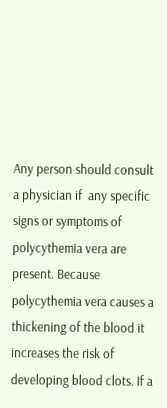Any person should consult a physician if  any specific signs or symptoms of polycythemia vera are present. Because polycythemia vera causes a thickening of the blood it increases the risk of developing blood clots. If a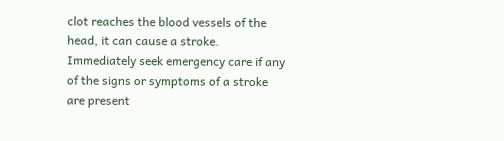clot reaches the blood vessels of the head, it can cause a stroke. Immediately seek emergency care if any of the signs or symptoms of a stroke are present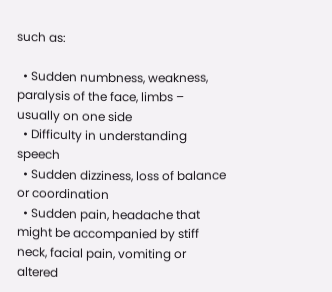such as:

  • Sudden numbness, weakness, paralysis of the face, limbs – usually on one side
  • Difficulty in understanding speech
  • Sudden dizziness, loss of balance or coordination
  • Sudden pain, headache that might be accompanied by stiff neck, facial pain, vomiting or altered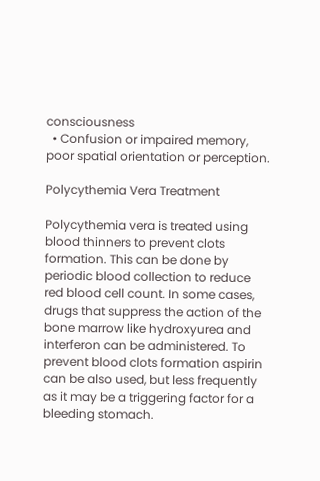consciousness
  • Confusion or impaired memory, poor spatial orientation or perception.

Polycythemia Vera Treatment

Polycythemia vera is treated using blood thinners to prevent clots formation. This can be done by periodic blood collection to reduce red blood cell count. In some cases, drugs that suppress the action of the bone marrow like hydroxyurea and interferon can be administered. To prevent blood clots formation aspirin can be also used, but less frequently as it may be a triggering factor for a bleeding stomach.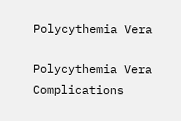Polycythemia Vera

Polycythemia Vera Complications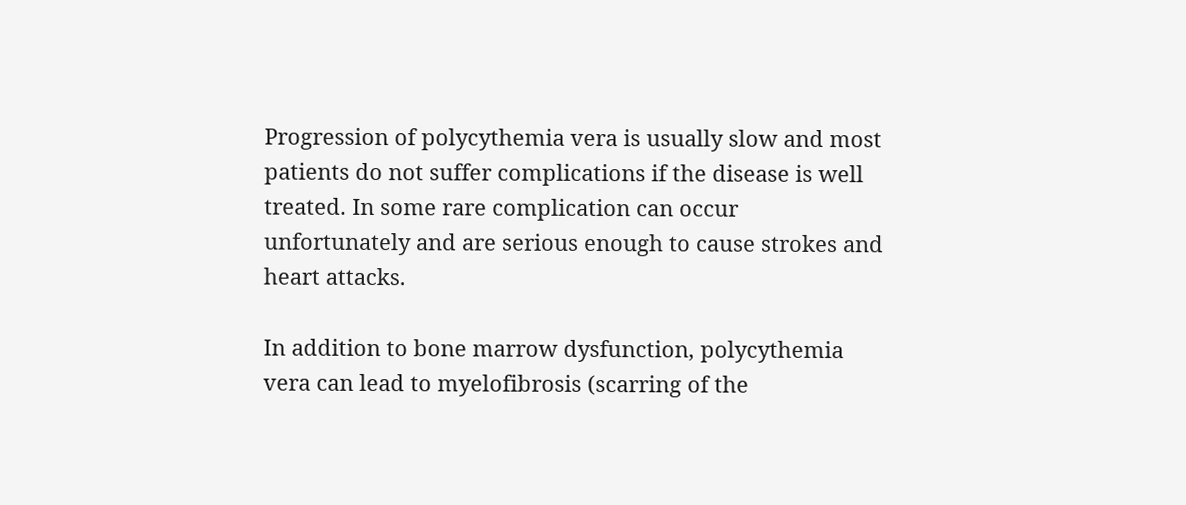Progression of polycythemia vera is usually slow and most patients do not suffer complications if the disease is well treated. In some rare complication can occur unfortunately and are serious enough to cause strokes and heart attacks.

In addition to bone marrow dysfunction, polycythemia vera can lead to myelofibrosis (scarring of the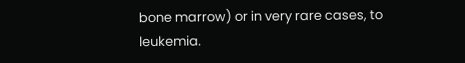bone marrow) or in very rare cases, to leukemia.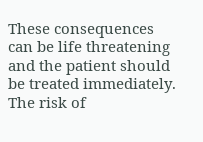These consequences can be life threatening and the patient should be treated immediately. The risk of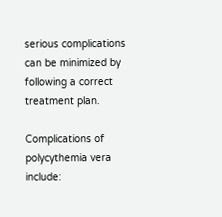serious complications can be minimized by following a correct treatment plan.

Complications of polycythemia vera include: